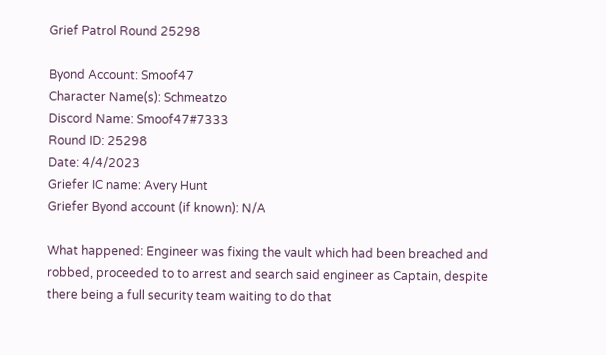Grief Patrol Round 25298

Byond Account: Smoof47
Character Name(s): Schmeatzo
Discord Name: Smoof47#7333
Round ID: 25298
Date: 4/4/2023
Griefer IC name: Avery Hunt
Griefer Byond account (if known): N/A

What happened: Engineer was fixing the vault which had been breached and robbed, proceeded to to arrest and search said engineer as Captain, despite there being a full security team waiting to do that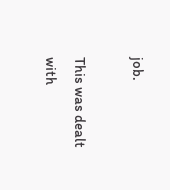job.

This was dealt with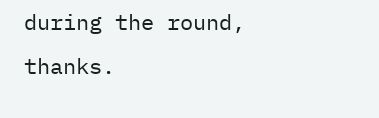during the round, thanks.